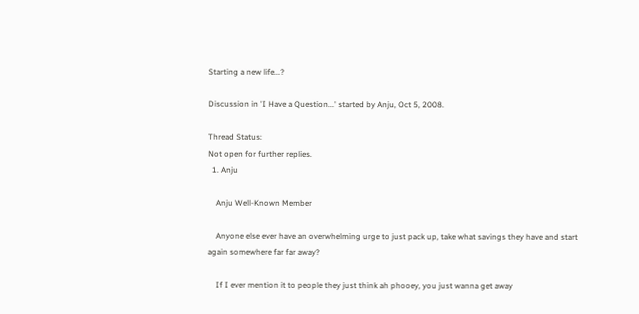Starting a new life...?

Discussion in 'I Have a Question...' started by Anju, Oct 5, 2008.

Thread Status:
Not open for further replies.
  1. Anju

    Anju Well-Known Member

    Anyone else ever have an overwhelming urge to just pack up, take what savings they have and start again somewhere far far away?

    If I ever mention it to people they just think ah phooey, you just wanna get away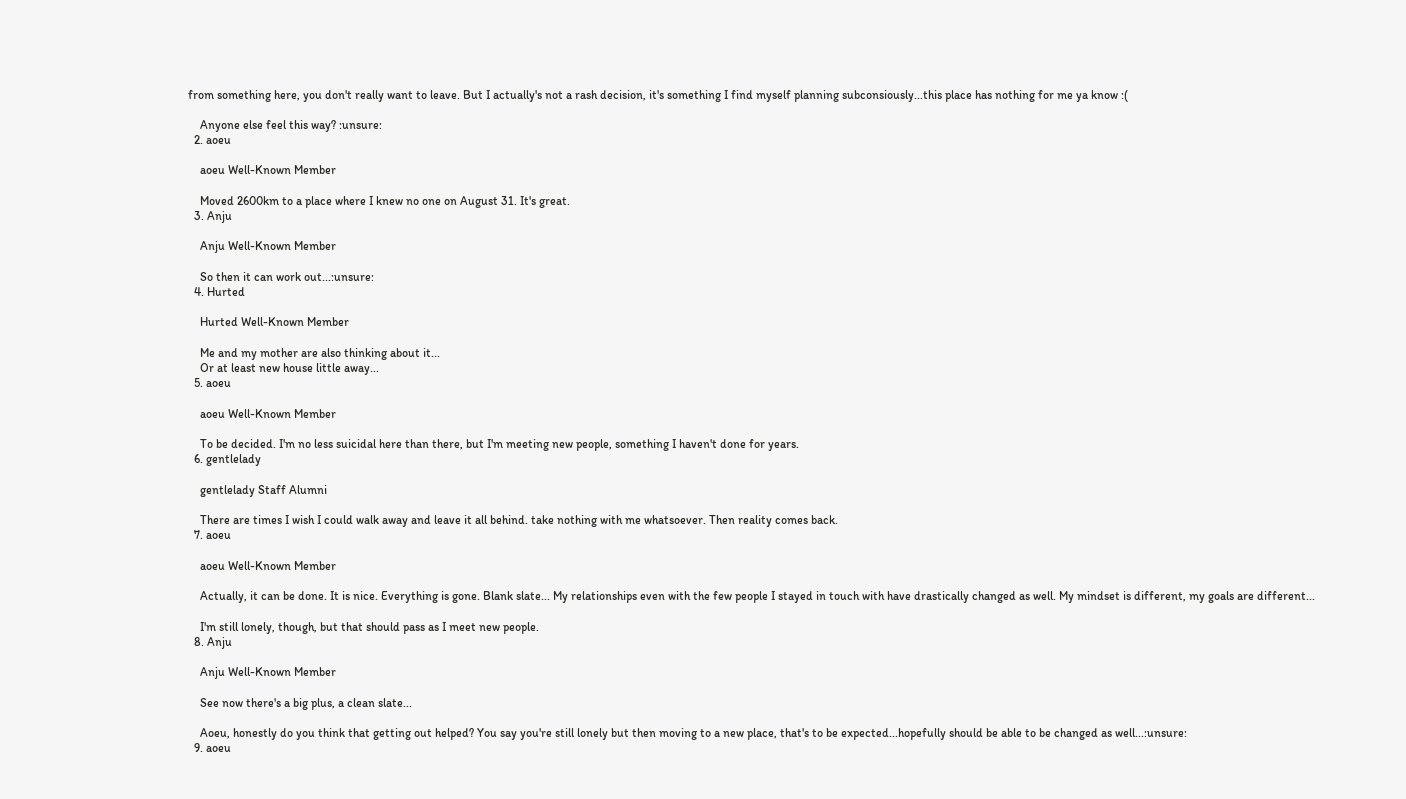from something here, you don't really want to leave. But I actually's not a rash decision, it's something I find myself planning subconsiously...this place has nothing for me ya know :(

    Anyone else feel this way? :unsure:
  2. aoeu

    aoeu Well-Known Member

    Moved 2600km to a place where I knew no one on August 31. It's great.
  3. Anju

    Anju Well-Known Member

    So then it can work out...:unsure:
  4. Hurted

    Hurted Well-Known Member

    Me and my mother are also thinking about it...
    Or at least new house little away...
  5. aoeu

    aoeu Well-Known Member

    To be decided. I'm no less suicidal here than there, but I'm meeting new people, something I haven't done for years.
  6. gentlelady

    gentlelady Staff Alumni

    There are times I wish I could walk away and leave it all behind. take nothing with me whatsoever. Then reality comes back.
  7. aoeu

    aoeu Well-Known Member

    Actually, it can be done. It is nice. Everything is gone. Blank slate... My relationships even with the few people I stayed in touch with have drastically changed as well. My mindset is different, my goals are different...

    I'm still lonely, though, but that should pass as I meet new people.
  8. Anju

    Anju Well-Known Member

    See now there's a big plus, a clean slate...

    Aoeu, honestly do you think that getting out helped? You say you're still lonely but then moving to a new place, that's to be expected...hopefully should be able to be changed as well...:unsure:
  9. aoeu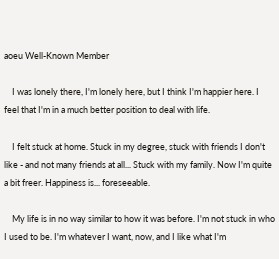aoeu Well-Known Member

    I was lonely there, I'm lonely here, but I think I'm happier here. I feel that I'm in a much better position to deal with life.

    I felt stuck at home. Stuck in my degree, stuck with friends I don't like - and not many friends at all... Stuck with my family. Now I'm quite a bit freer. Happiness is... foreseeable.

    My life is in no way similar to how it was before. I'm not stuck in who I used to be. I'm whatever I want, now, and I like what I'm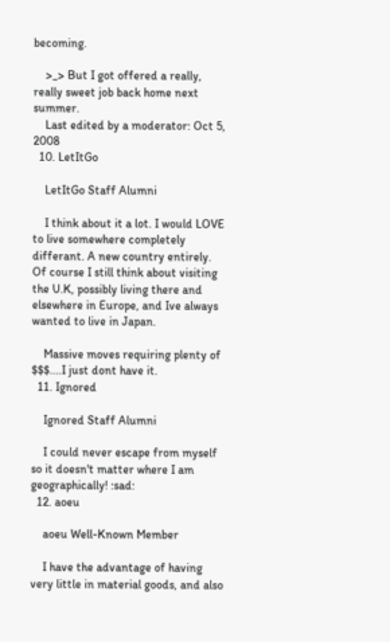becoming.

    >_> But I got offered a really, really sweet job back home next summer.
    Last edited by a moderator: Oct 5, 2008
  10. LetItGo

    LetItGo Staff Alumni

    I think about it a lot. I would LOVE to live somewhere completely differant. A new country entirely. Of course I still think about visiting the U.K, possibly living there and elsewhere in Europe, and Ive always wanted to live in Japan.

    Massive moves requiring plenty of $$$....I just dont have it.
  11. Ignored

    Ignored Staff Alumni

    I could never escape from myself so it doesn't matter where I am geographically! :sad:
  12. aoeu

    aoeu Well-Known Member

    I have the advantage of having very little in material goods, and also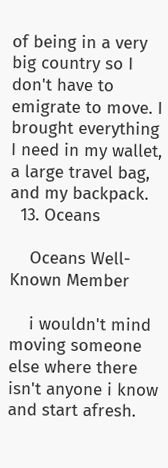of being in a very big country so I don't have to emigrate to move. I brought everything I need in my wallet, a large travel bag, and my backpack.
  13. Oceans

    Oceans Well-Known Member

    i wouldn't mind moving someone else where there isn't anyone i know and start afresh.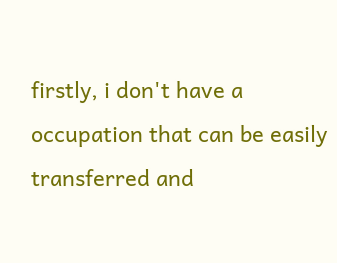firstly, i don't have a occupation that can be easily transferred and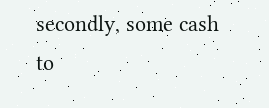secondly, some cash to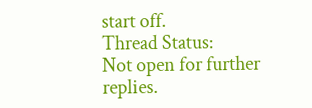start off.
Thread Status:
Not open for further replies.